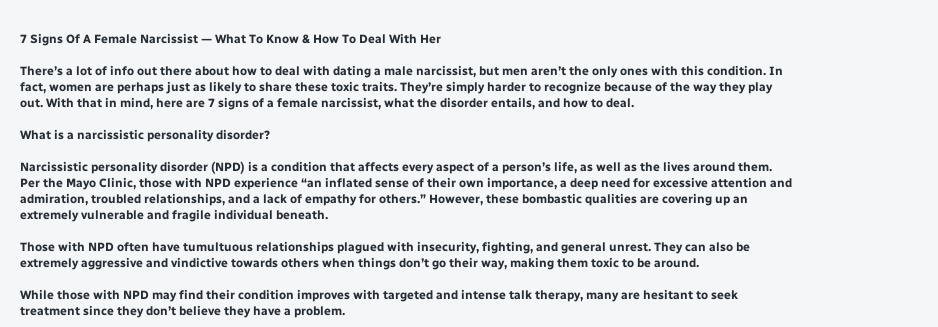7 Signs Of A Female Narcissist — What To Know & How To Deal With Her

There’s a lot of info out there about how to deal with dating a male narcissist, but men aren’t the only ones with this condition. In fact, women are perhaps just as likely to share these toxic traits. They’re simply harder to recognize because of the way they play out. With that in mind, here are 7 signs of a female narcissist, what the disorder entails, and how to deal.

What is a narcissistic personality disorder?

Narcissistic personality disorder (NPD) is a condition that affects every aspect of a person’s life, as well as the lives around them. Per the Mayo Clinic, those with NPD experience “an inflated sense of their own importance, a deep need for excessive attention and admiration, troubled relationships, and a lack of empathy for others.” However, these bombastic qualities are covering up an extremely vulnerable and fragile individual beneath.

Those with NPD often have tumultuous relationships plagued with insecurity, fighting, and general unrest. They can also be extremely aggressive and vindictive towards others when things don’t go their way, making them toxic to be around.

While those with NPD may find their condition improves with targeted and intense talk therapy, many are hesitant to seek treatment since they don’t believe they have a problem.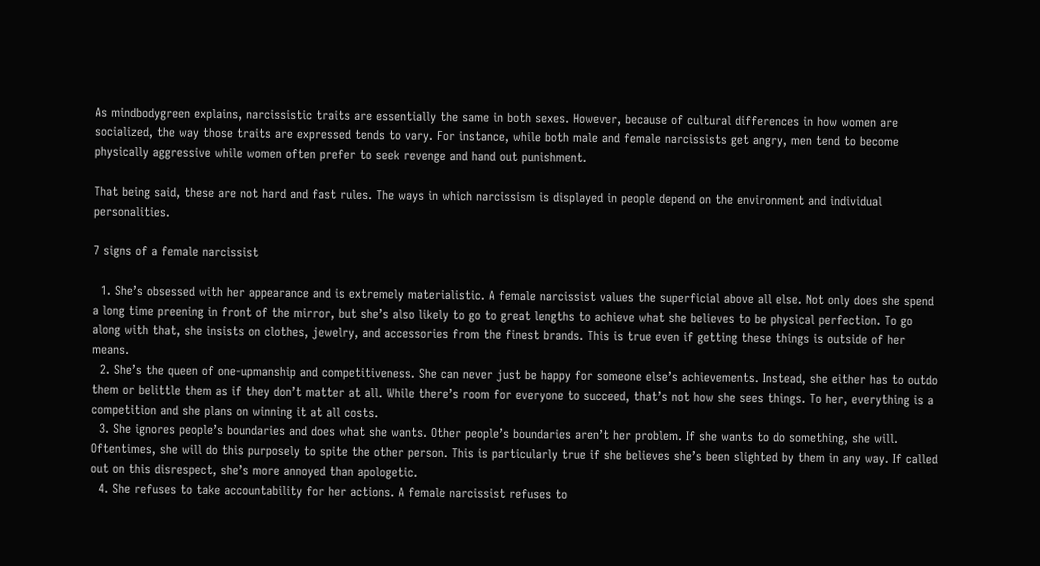As mindbodygreen explains, narcissistic traits are essentially the same in both sexes. However, because of cultural differences in how women are socialized, the way those traits are expressed tends to vary. For instance, while both male and female narcissists get angry, men tend to become physically aggressive while women often prefer to seek revenge and hand out punishment.

That being said, these are not hard and fast rules. The ways in which narcissism is displayed in people depend on the environment and individual personalities.

7 signs of a female narcissist

  1. She’s obsessed with her appearance and is extremely materialistic. A female narcissist values the superficial above all else. Not only does she spend a long time preening in front of the mirror, but she’s also likely to go to great lengths to achieve what she believes to be physical perfection. To go along with that, she insists on clothes, jewelry, and accessories from the finest brands. This is true even if getting these things is outside of her means.
  2. She’s the queen of one-upmanship and competitiveness. She can never just be happy for someone else’s achievements. Instead, she either has to outdo them or belittle them as if they don’t matter at all. While there’s room for everyone to succeed, that’s not how she sees things. To her, everything is a competition and she plans on winning it at all costs.
  3. She ignores people’s boundaries and does what she wants. Other people’s boundaries aren’t her problem. If she wants to do something, she will. Oftentimes, she will do this purposely to spite the other person. This is particularly true if she believes she’s been slighted by them in any way. If called out on this disrespect, she’s more annoyed than apologetic.
  4. She refuses to take accountability for her actions. A female narcissist refuses to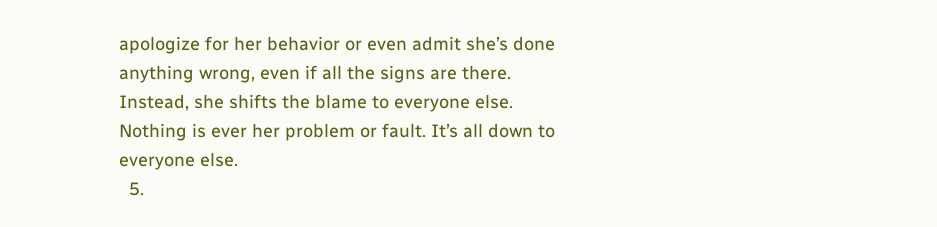apologize for her behavior or even admit she’s done anything wrong, even if all the signs are there. Instead, she shifts the blame to everyone else. Nothing is ever her problem or fault. It’s all down to everyone else.
  5.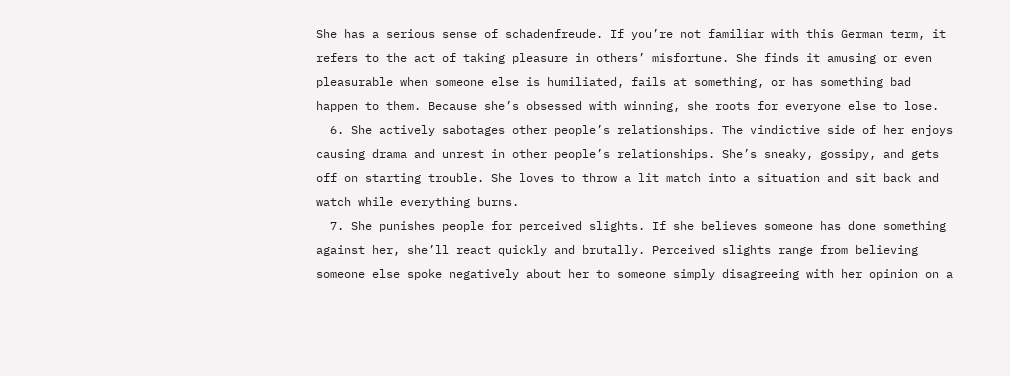She has a serious sense of schadenfreude. If you’re not familiar with this German term, it refers to the act of taking pleasure in others’ misfortune. She finds it amusing or even pleasurable when someone else is humiliated, fails at something, or has something bad happen to them. Because she’s obsessed with winning, she roots for everyone else to lose.
  6. She actively sabotages other people’s relationships. The vindictive side of her enjoys causing drama and unrest in other people’s relationships. She’s sneaky, gossipy, and gets off on starting trouble. She loves to throw a lit match into a situation and sit back and watch while everything burns.
  7. She punishes people for perceived slights. If she believes someone has done something against her, she’ll react quickly and brutally. Perceived slights range from believing someone else spoke negatively about her to someone simply disagreeing with her opinion on a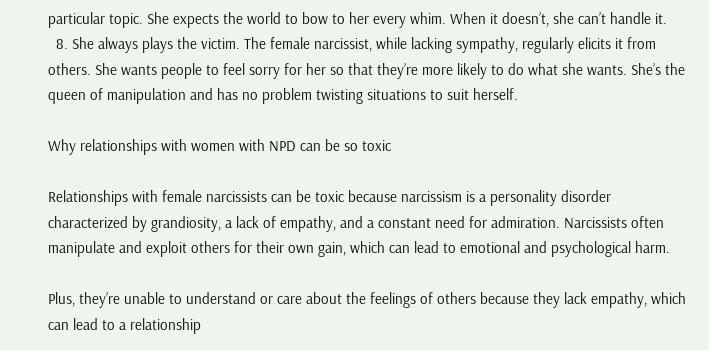particular topic. She expects the world to bow to her every whim. When it doesn’t, she can’t handle it.
  8. She always plays the victim. The female narcissist, while lacking sympathy, regularly elicits it from others. She wants people to feel sorry for her so that they’re more likely to do what she wants. She’s the queen of manipulation and has no problem twisting situations to suit herself.

Why relationships with women with NPD can be so toxic

Relationships with female narcissists can be toxic because narcissism is a personality disorder characterized by grandiosity, a lack of empathy, and a constant need for admiration. Narcissists often manipulate and exploit others for their own gain, which can lead to emotional and psychological harm.

Plus, they’re unable to understand or care about the feelings of others because they lack empathy, which can lead to a relationship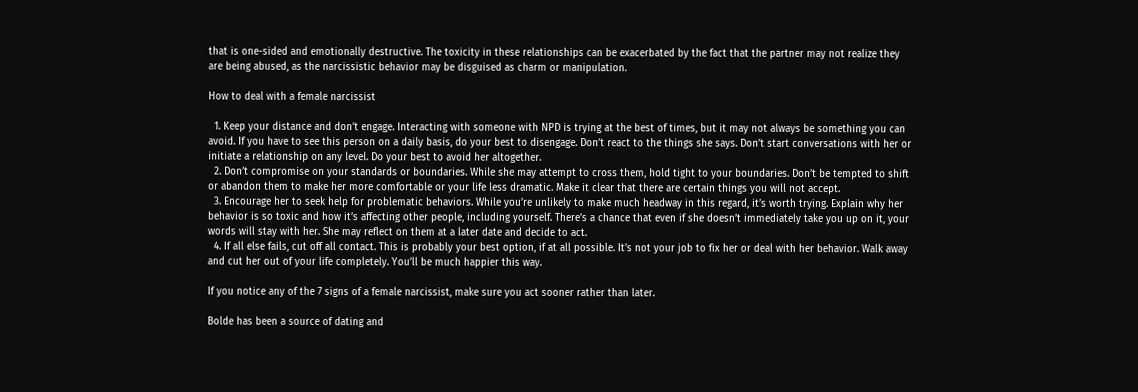that is one-sided and emotionally destructive. The toxicity in these relationships can be exacerbated by the fact that the partner may not realize they are being abused, as the narcissistic behavior may be disguised as charm or manipulation.

How to deal with a female narcissist

  1. Keep your distance and don’t engage. Interacting with someone with NPD is trying at the best of times, but it may not always be something you can avoid. If you have to see this person on a daily basis, do your best to disengage. Don’t react to the things she says. Don’t start conversations with her or initiate a relationship on any level. Do your best to avoid her altogether.
  2. Don’t compromise on your standards or boundaries. While she may attempt to cross them, hold tight to your boundaries. Don’t be tempted to shift or abandon them to make her more comfortable or your life less dramatic. Make it clear that there are certain things you will not accept.
  3. Encourage her to seek help for problematic behaviors. While you’re unlikely to make much headway in this regard, it’s worth trying. Explain why her behavior is so toxic and how it’s affecting other people, including yourself. There’s a chance that even if she doesn’t immediately take you up on it, your words will stay with her. She may reflect on them at a later date and decide to act.
  4. If all else fails, cut off all contact. This is probably your best option, if at all possible. It’s not your job to fix her or deal with her behavior. Walk away and cut her out of your life completely. You’ll be much happier this way.

If you notice any of the 7 signs of a female narcissist, make sure you act sooner rather than later.

Bolde has been a source of dating and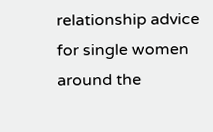relationship advice for single women around the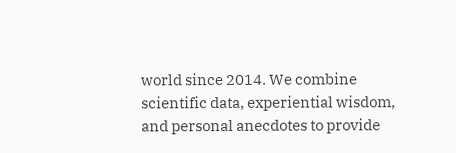world since 2014. We combine scientific data, experiential wisdom, and personal anecdotes to provide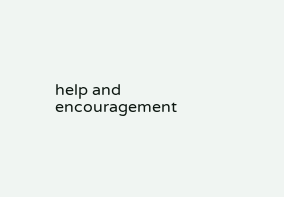help and encouragement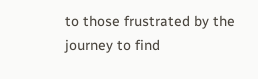to those frustrated by the journey to find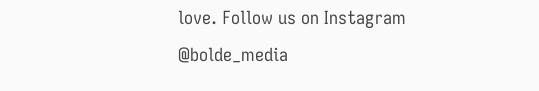love. Follow us on Instagram @bolde_media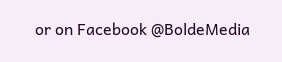or on Facebook @BoldeMedia